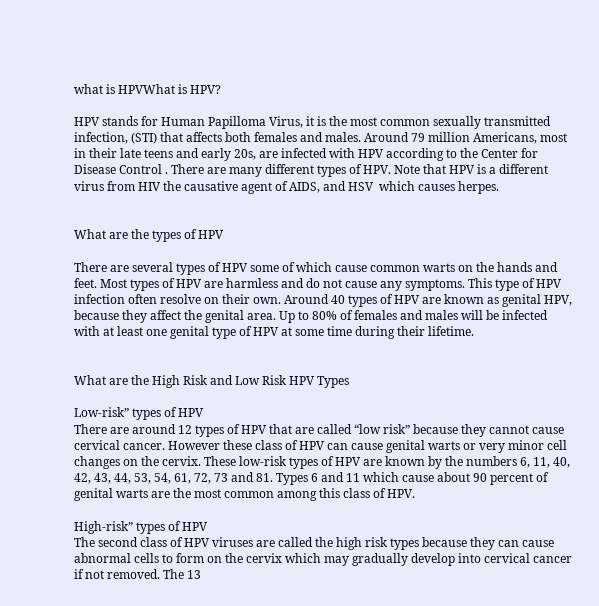what is HPVWhat is HPV?

HPV stands for Human Papilloma Virus, it is the most common sexually transmitted infection, (STI) that affects both females and males. Around 79 million Americans, most in their late teens and early 20s, are infected with HPV according to the Center for Disease Control . There are many different types of HPV. Note that HPV is a different virus from HIV the causative agent of AIDS, and HSV  which causes herpes.


What are the types of HPV

There are several types of HPV some of which cause common warts on the hands and feet. Most types of HPV are harmless and do not cause any symptoms. This type of HPV infection often resolve on their own. Around 40 types of HPV are known as genital HPV, because they affect the genital area. Up to 80% of females and males will be infected with at least one genital type of HPV at some time during their lifetime.


What are the High Risk and Low Risk HPV Types

Low-risk” types of HPV
There are around 12 types of HPV that are called “low risk” because they cannot cause cervical cancer. However these class of HPV can cause genital warts or very minor cell changes on the cervix. These low-risk types of HPV are known by the numbers 6, 11, 40, 42, 43, 44, 53, 54, 61, 72, 73 and 81. Types 6 and 11 which cause about 90 percent of genital warts are the most common among this class of HPV.

High-risk” types of HPV
The second class of HPV viruses are called the high risk types because they can cause abnormal cells to form on the cervix which may gradually develop into cervical cancer if not removed. The 13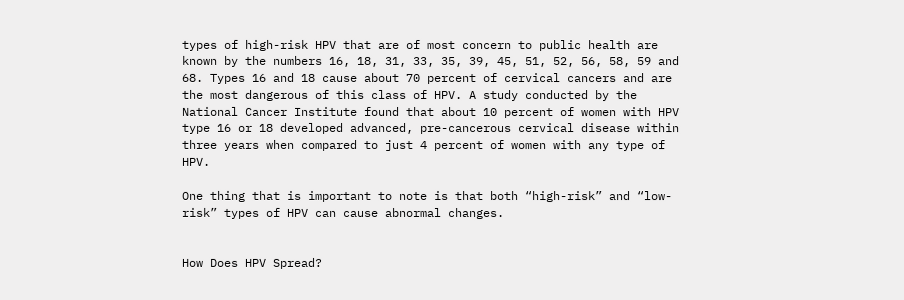types of high-risk HPV that are of most concern to public health are known by the numbers 16, 18, 31, 33, 35, 39, 45, 51, 52, 56, 58, 59 and 68. Types 16 and 18 cause about 70 percent of cervical cancers and are the most dangerous of this class of HPV. A study conducted by the National Cancer Institute found that about 10 percent of women with HPV type 16 or 18 developed advanced, pre-cancerous cervical disease within three years when compared to just 4 percent of women with any type of HPV.

One thing that is important to note is that both “high-risk” and “low-risk” types of HPV can cause abnormal changes.


How Does HPV Spread?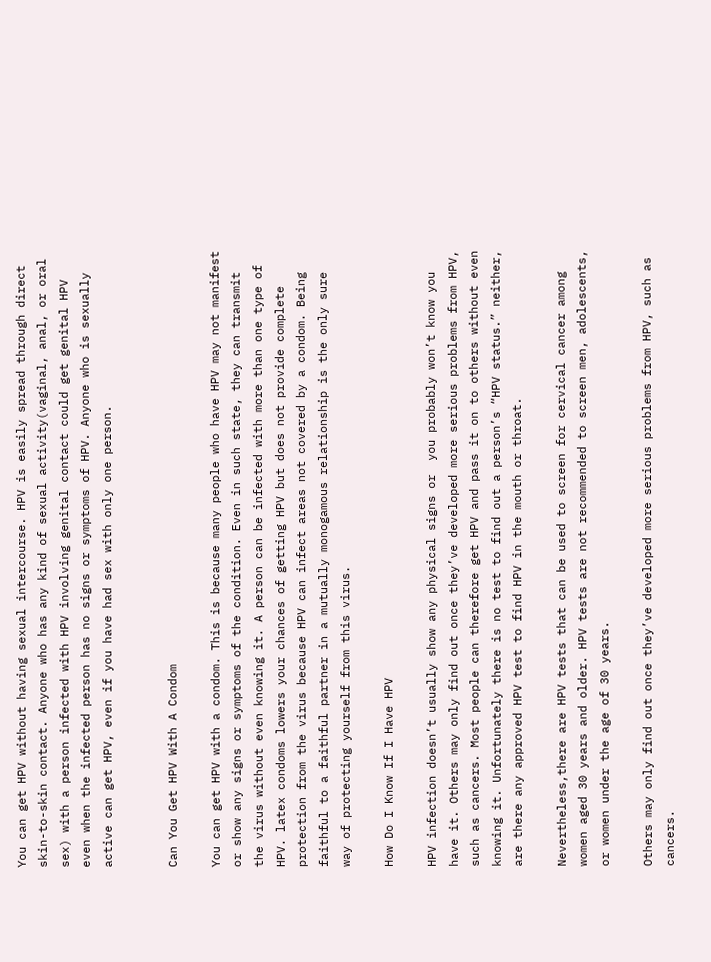You can get HPV without having sexual intercourse. HPV is easily spread through direct skin-to-skin contact. Anyone who has any kind of sexual activity(vaginal, anal, or oral sex) with a person infected with HPV involving genital contact could get genital HPV even when the infected person has no signs or symptoms of HPV. Anyone who is sexually active can get HPV, even if you have had sex with only one person.


Can You Get HPV With A Condom

You can get HPV with a condom. This is because many people who have HPV may not manifest or show any signs or symptoms of the condition. Even in such state, they can transmit the virus without even knowing it. A person can be infected with more than one type of HPV. latex condoms lowers your chances of getting HPV but does not provide complete protection from the virus because HPV can infect areas not covered by a condom. Being faithful to a faithful partner in a mutually monogamous relationship is the only sure way of protecting yourself from this virus.

How Do I Know If I Have HPV

HPV infection doesn’t usually show any physical signs or  you probably won’t know you have it. Others may only find out once they’ve developed more serious problems from HPV, such as cancers. Most people can therefore get HPV and pass it on to others without even knowing it. Unfortunately there is no test to find out a person’s “HPV status.” neither, are there any approved HPV test to find HPV in the mouth or throat.

Nevertheless,there are HPV tests that can be used to screen for cervical cancer among women aged 30 years and older. HPV tests are not recommended to screen men, adolescents, or women under the age of 30 years.

Others may only find out once they’ve developed more serious problems from HPV, such as cancers.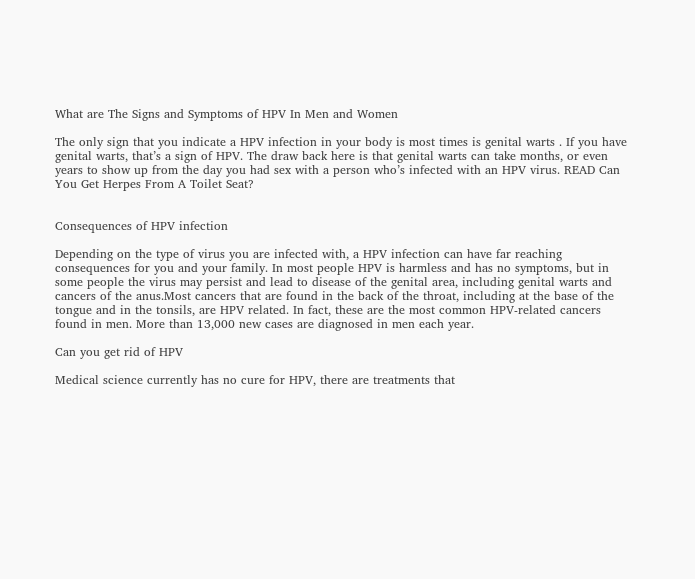What are The Signs and Symptoms of HPV In Men and Women

The only sign that you indicate a HPV infection in your body is most times is genital warts . If you have genital warts, that’s a sign of HPV. The draw back here is that genital warts can take months, or even years to show up from the day you had sex with a person who’s infected with an HPV virus. READ Can You Get Herpes From A Toilet Seat?


Consequences of HPV infection

Depending on the type of virus you are infected with, a HPV infection can have far reaching consequences for you and your family. In most people HPV is harmless and has no symptoms, but in some people the virus may persist and lead to disease of the genital area, including genital warts and cancers of the anus.Most cancers that are found in the back of the throat, including at the base of the tongue and in the tonsils, are HPV related. In fact, these are the most common HPV-related cancers found in men. More than 13,000 new cases are diagnosed in men each year.

Can you get rid of HPV

Medical science currently has no cure for HPV, there are treatments that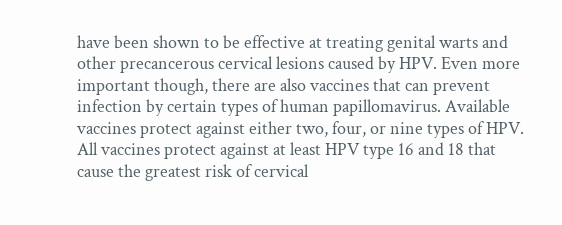have been shown to be effective at treating genital warts and other precancerous cervical lesions caused by HPV. Even more important though, there are also vaccines that can prevent infection by certain types of human papillomavirus. Available vaccines protect against either two, four, or nine types of HPV. All vaccines protect against at least HPV type 16 and 18 that cause the greatest risk of cervical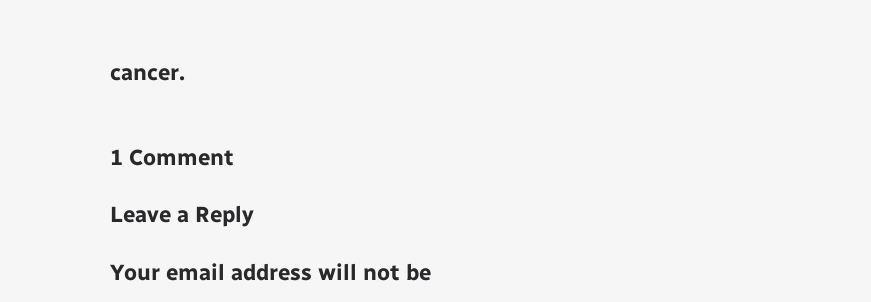cancer.


1 Comment

Leave a Reply

Your email address will not be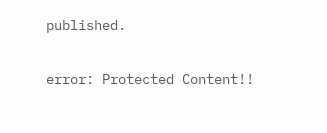published.


error: Protected Content!!